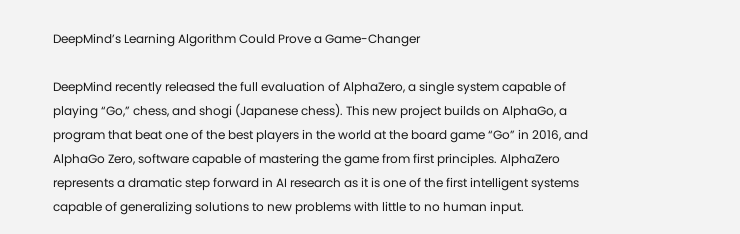DeepMind’s Learning Algorithm Could Prove a Game-Changer

DeepMind recently released the full evaluation of AlphaZero, a single system capable of playing “Go,” chess, and shogi (Japanese chess). This new project builds on AlphaGo, a program that beat one of the best players in the world at the board game “Go” in 2016, and AlphaGo Zero, software capable of mastering the game from first principles. AlphaZero represents a dramatic step forward in AI research as it is one of the first intelligent systems capable of generalizing solutions to new problems with little to no human input.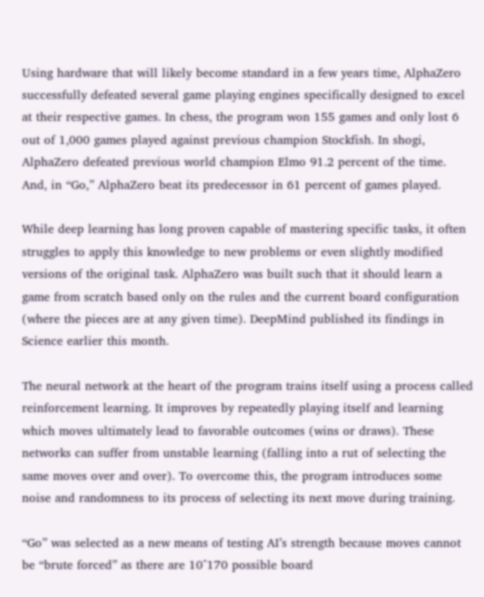Using hardware that will likely become standard in a few years time, AlphaZero successfully defeated several game playing engines specifically designed to excel at their respective games. In chess, the program won 155 games and only lost 6 out of 1,000 games played against previous champion Stockfish. In shogi, AlphaZero defeated previous world champion Elmo 91.2 percent of the time. And, in “Go,” AlphaZero beat its predecessor in 61 percent of games played.

While deep learning has long proven capable of mastering specific tasks, it often struggles to apply this knowledge to new problems or even slightly modified versions of the original task. AlphaZero was built such that it should learn a game from scratch based only on the rules and the current board configuration (where the pieces are at any given time). DeepMind published its findings in Science earlier this month.

The neural network at the heart of the program trains itself using a process called reinforcement learning. It improves by repeatedly playing itself and learning which moves ultimately lead to favorable outcomes (wins or draws). These networks can suffer from unstable learning (falling into a rut of selecting the same moves over and over). To overcome this, the program introduces some noise and randomness to its process of selecting its next move during training.

“Go” was selected as a new means of testing AI’s strength because moves cannot be “brute forced” as there are 10^170 possible board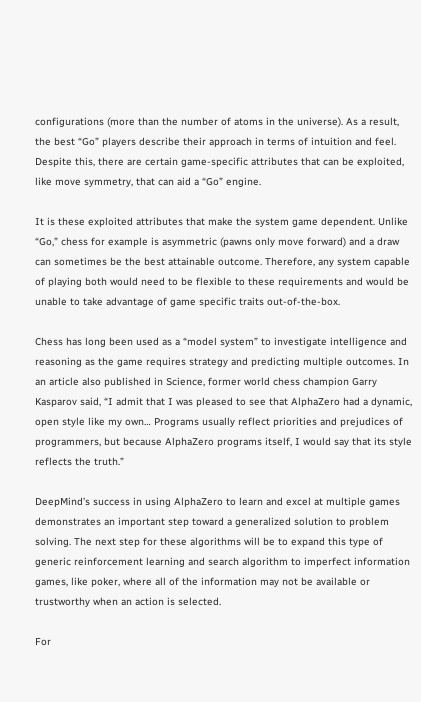configurations (more than the number of atoms in the universe). As a result, the best “Go” players describe their approach in terms of intuition and feel. Despite this, there are certain game-specific attributes that can be exploited, like move symmetry, that can aid a “Go” engine.

It is these exploited attributes that make the system game dependent. Unlike “Go,” chess for example is asymmetric (pawns only move forward) and a draw can sometimes be the best attainable outcome. Therefore, any system capable of playing both would need to be flexible to these requirements and would be unable to take advantage of game specific traits out-of-the-box.

Chess has long been used as a “model system” to investigate intelligence and reasoning as the game requires strategy and predicting multiple outcomes. In an article also published in Science, former world chess champion Garry Kasparov said, “I admit that I was pleased to see that AlphaZero had a dynamic, open style like my own… Programs usually reflect priorities and prejudices of programmers, but because AlphaZero programs itself, I would say that its style reflects the truth.”

DeepMind’s success in using AlphaZero to learn and excel at multiple games demonstrates an important step toward a generalized solution to problem solving. The next step for these algorithms will be to expand this type of generic reinforcement learning and search algorithm to imperfect information games, like poker, where all of the information may not be available or trustworthy when an action is selected.

For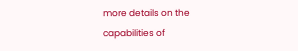more details on the capabilities of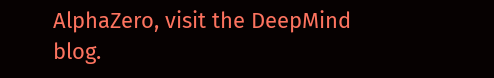AlphaZero, visit the DeepMind blog.